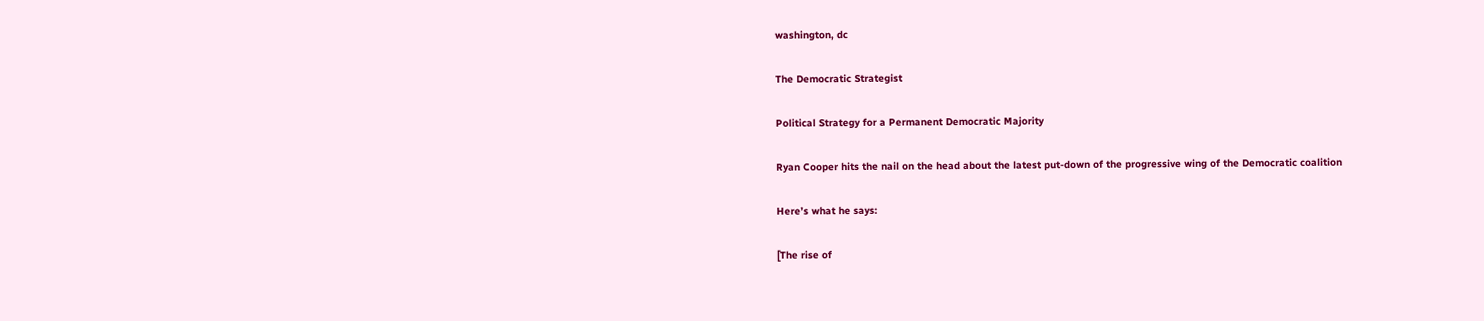washington, dc

The Democratic Strategist

Political Strategy for a Permanent Democratic Majority

Ryan Cooper hits the nail on the head about the latest put-down of the progressive wing of the Democratic coalition

Here’s what he says:

[The rise of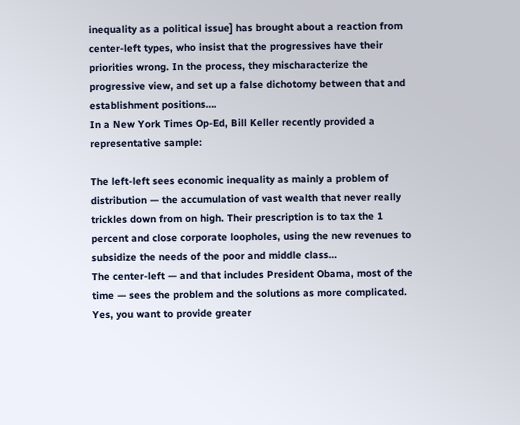inequality as a political issue] has brought about a reaction from center-left types, who insist that the progressives have their priorities wrong. In the process, they mischaracterize the progressive view, and set up a false dichotomy between that and establishment positions….
In a New York Times Op-Ed, Bill Keller recently provided a representative sample:

The left-left sees economic inequality as mainly a problem of distribution — the accumulation of vast wealth that never really trickles down from on high. Their prescription is to tax the 1 percent and close corporate loopholes, using the new revenues to subsidize the needs of the poor and middle class…
The center-left — and that includes President Obama, most of the time — sees the problem and the solutions as more complicated. Yes, you want to provide greater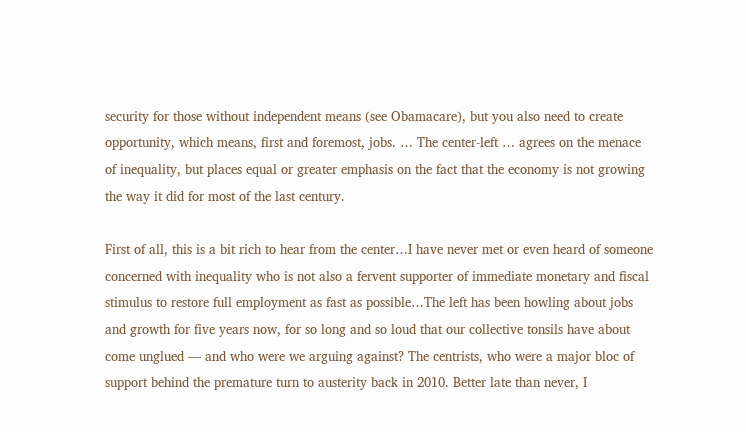security for those without independent means (see Obamacare), but you also need to create opportunity, which means, first and foremost, jobs. … The center-left … agrees on the menace of inequality, but places equal or greater emphasis on the fact that the economy is not growing the way it did for most of the last century.

First of all, this is a bit rich to hear from the center…I have never met or even heard of someone concerned with inequality who is not also a fervent supporter of immediate monetary and fiscal stimulus to restore full employment as fast as possible…The left has been howling about jobs and growth for five years now, for so long and so loud that our collective tonsils have about come unglued — and who were we arguing against? The centrists, who were a major bloc of support behind the premature turn to austerity back in 2010. Better late than never, I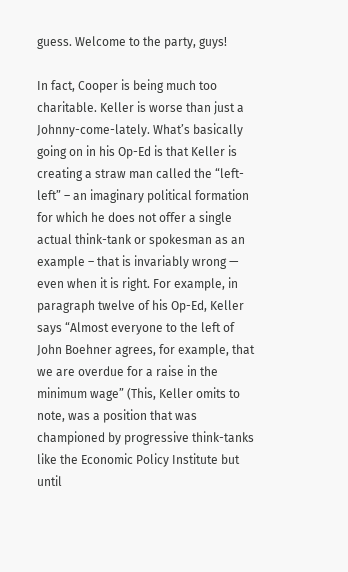guess. Welcome to the party, guys!

In fact, Cooper is being much too charitable. Keller is worse than just a Johnny-come-lately. What’s basically going on in his Op-Ed is that Keller is creating a straw man called the “left-left” – an imaginary political formation for which he does not offer a single actual think-tank or spokesman as an example – that is invariably wrong — even when it is right. For example, in paragraph twelve of his Op-Ed, Keller says “Almost everyone to the left of John Boehner agrees, for example, that we are overdue for a raise in the minimum wage” (This, Keller omits to note, was a position that was championed by progressive think-tanks like the Economic Policy Institute but until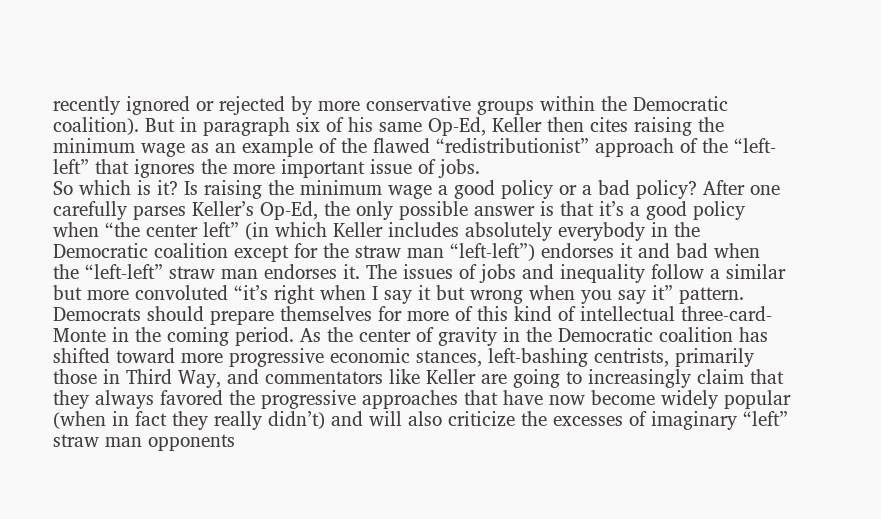recently ignored or rejected by more conservative groups within the Democratic coalition). But in paragraph six of his same Op-Ed, Keller then cites raising the minimum wage as an example of the flawed “redistributionist” approach of the “left-left” that ignores the more important issue of jobs.
So which is it? Is raising the minimum wage a good policy or a bad policy? After one carefully parses Keller’s Op-Ed, the only possible answer is that it’s a good policy when “the center left” (in which Keller includes absolutely everybody in the Democratic coalition except for the straw man “left-left”) endorses it and bad when the “left-left” straw man endorses it. The issues of jobs and inequality follow a similar but more convoluted “it’s right when I say it but wrong when you say it” pattern.
Democrats should prepare themselves for more of this kind of intellectual three-card-Monte in the coming period. As the center of gravity in the Democratic coalition has shifted toward more progressive economic stances, left-bashing centrists, primarily those in Third Way, and commentators like Keller are going to increasingly claim that they always favored the progressive approaches that have now become widely popular (when in fact they really didn’t) and will also criticize the excesses of imaginary “left” straw man opponents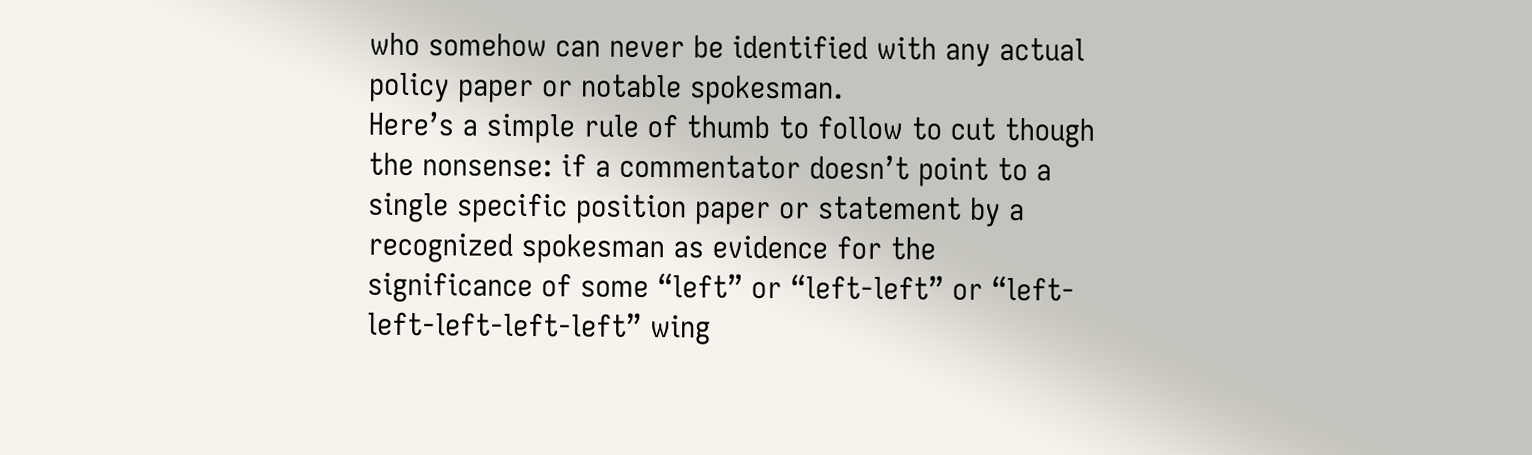who somehow can never be identified with any actual policy paper or notable spokesman.
Here’s a simple rule of thumb to follow to cut though the nonsense: if a commentator doesn’t point to a single specific position paper or statement by a recognized spokesman as evidence for the significance of some “left” or “left-left” or “left-left-left-left-left” wing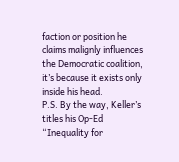faction or position he claims malignly influences the Democratic coalition, it’s because it exists only inside his head.
P.S. By the way, Keller’s titles his Op-Ed “Inequality for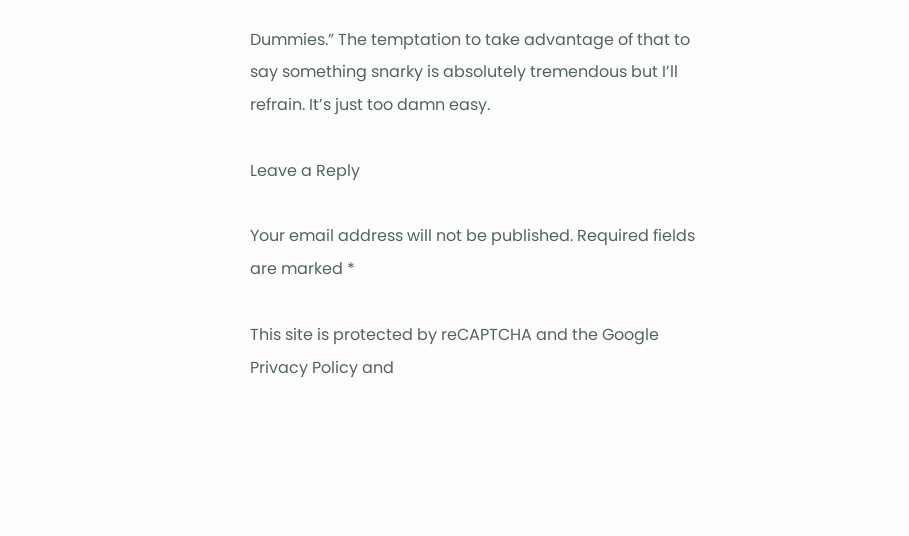Dummies.” The temptation to take advantage of that to say something snarky is absolutely tremendous but I’ll refrain. It’s just too damn easy.

Leave a Reply

Your email address will not be published. Required fields are marked *

This site is protected by reCAPTCHA and the Google Privacy Policy and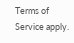Terms of Service apply.